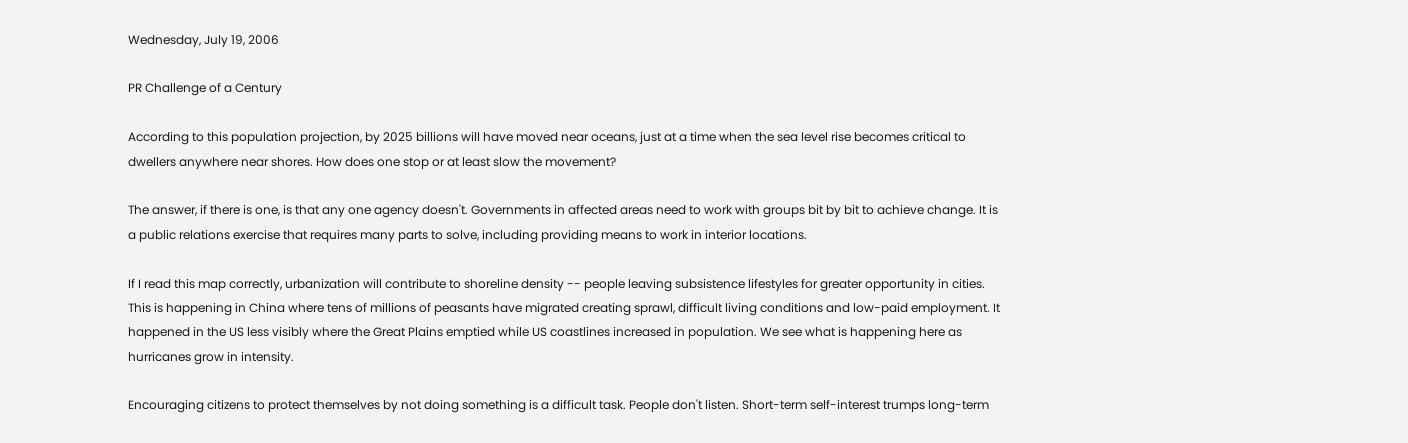Wednesday, July 19, 2006

PR Challenge of a Century

According to this population projection, by 2025 billions will have moved near oceans, just at a time when the sea level rise becomes critical to dwellers anywhere near shores. How does one stop or at least slow the movement?

The answer, if there is one, is that any one agency doesn't. Governments in affected areas need to work with groups bit by bit to achieve change. It is a public relations exercise that requires many parts to solve, including providing means to work in interior locations.

If I read this map correctly, urbanization will contribute to shoreline density -- people leaving subsistence lifestyles for greater opportunity in cities. This is happening in China where tens of millions of peasants have migrated creating sprawl, difficult living conditions and low-paid employment. It happened in the US less visibly where the Great Plains emptied while US coastlines increased in population. We see what is happening here as hurricanes grow in intensity.

Encouraging citizens to protect themselves by not doing something is a difficult task. People don't listen. Short-term self-interest trumps long-term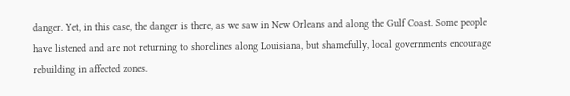danger. Yet, in this case, the danger is there, as we saw in New Orleans and along the Gulf Coast. Some people have listened and are not returning to shorelines along Louisiana, but shamefully, local governments encourage rebuilding in affected zones.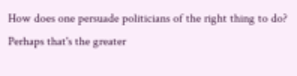How does one persuade politicians of the right thing to do? Perhaps that's the greater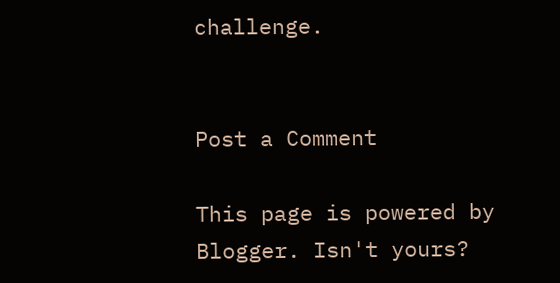challenge.


Post a Comment

This page is powered by Blogger. Isn't yours?